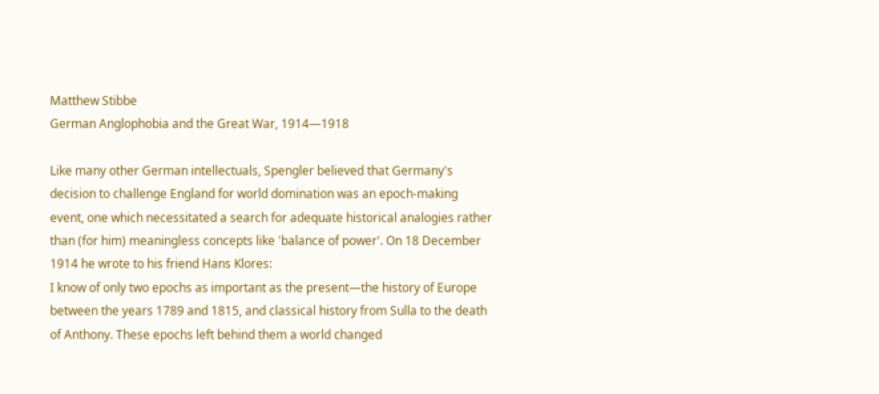Matthew Stibbe
German Anglophobia and the Great War, 1914—1918

Like many other German intellectuals, Spengler believed that Germany's decision to challenge England for world domination was an epoch-making event, one which necessitated a search for adequate historical analogies rather than (for him) meaningless concepts like 'balance of power'. On 18 December 1914 he wrote to his friend Hans Klores:
I know of only two epochs as important as the present—the history of Europe between the years 1789 and 1815, and classical history from Sulla to the death of Anthony. These epochs left behind them a world changed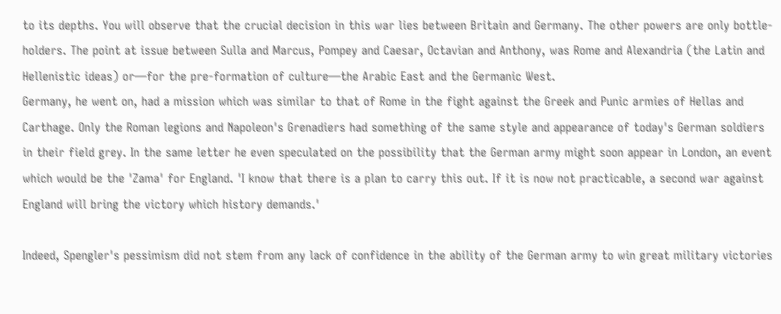to its depths. You will observe that the crucial decision in this war lies between Britain and Germany. The other powers are only bottle-holders. The point at issue between Sulla and Marcus, Pompey and Caesar, Octavian and Anthony, was Rome and Alexandria (the Latin and Hellenistic ideas) or—for the pre-formation of culture—the Arabic East and the Germanic West.
Germany, he went on, had a mission which was similar to that of Rome in the fight against the Greek and Punic armies of Hellas and Carthage. Only the Roman legions and Napoleon's Grenadiers had something of the same style and appearance of today's German soldiers in their field grey. In the same letter he even speculated on the possibility that the German army might soon appear in London, an event which would be the 'Zama' for England. 'I know that there is a plan to carry this out. If it is now not practicable, a second war against England will bring the victory which history demands.'

Indeed, Spengler's pessimism did not stem from any lack of confidence in the ability of the German army to win great military victories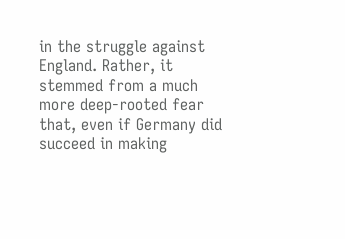in the struggle against England. Rather, it stemmed from a much more deep-rooted fear that, even if Germany did succeed in making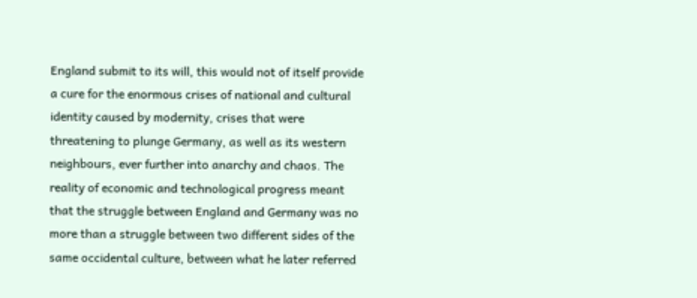England submit to its will, this would not of itself provide a cure for the enormous crises of national and cultural identity caused by modernity, crises that were threatening to plunge Germany, as well as its western neighbours, ever further into anarchy and chaos. The reality of economic and technological progress meant that the struggle between England and Germany was no more than a struggle between two different sides of the same occidental culture, between what he later referred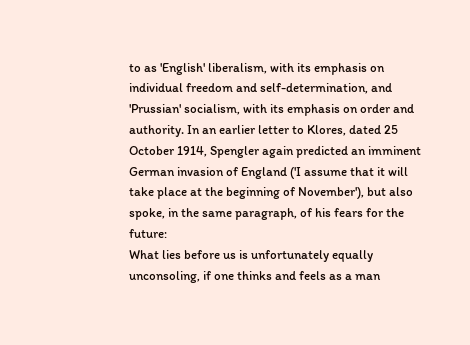to as 'English' liberalism, with its emphasis on individual freedom and self-determination, and 'Prussian' socialism, with its emphasis on order and authority. In an earlier letter to Klores, dated 25 October 1914, Spengler again predicted an imminent German invasion of England ('I assume that it will take place at the beginning of November'), but also spoke, in the same paragraph, of his fears for the future:
What lies before us is unfortunately equally unconsoling, if one thinks and feels as a man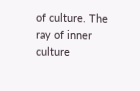of culture. The ray of inner culture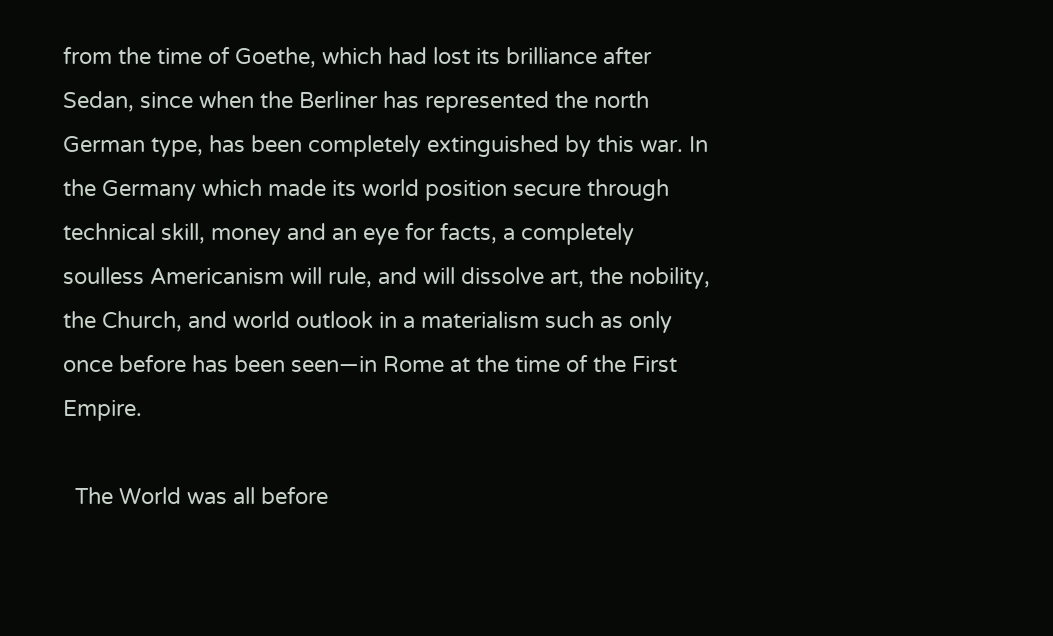from the time of Goethe, which had lost its brilliance after Sedan, since when the Berliner has represented the north German type, has been completely extinguished by this war. In the Germany which made its world position secure through technical skill, money and an eye for facts, a completely soulless Americanism will rule, and will dissolve art, the nobility, the Church, and world outlook in a materialism such as only once before has been seen—in Rome at the time of the First Empire.

  The World was all before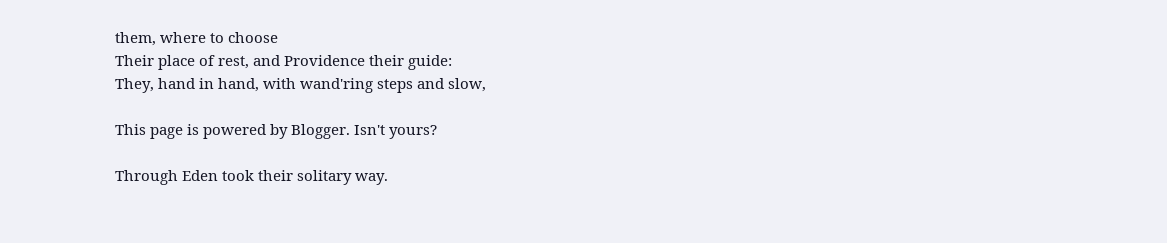them, where to choose
Their place of rest, and Providence their guide:
They, hand in hand, with wand'ring steps and slow,

This page is powered by Blogger. Isn't yours?

Through Eden took their solitary way.